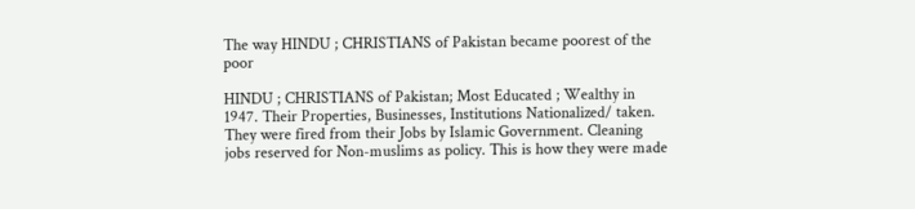The way HINDU ; CHRISTIANS of Pakistan became poorest of the poor

HINDU ; CHRISTIANS of Pakistan; Most Educated ; Wealthy in 1947. Their Properties, Businesses, Institutions Nationalized/ taken. They were fired from their Jobs by Islamic Government. Cleaning jobs reserved for Non-muslims as policy. This is how they were made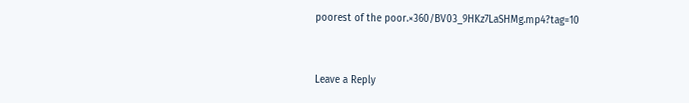poorest of the poor.×360/BV03_9HKz7LaSHMg.mp4?tag=10


Leave a Reply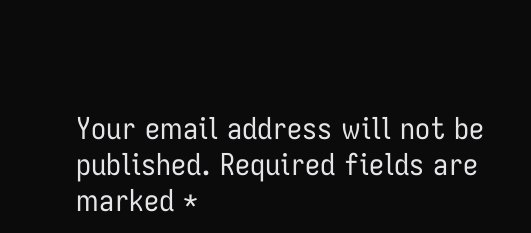Your email address will not be published. Required fields are marked *